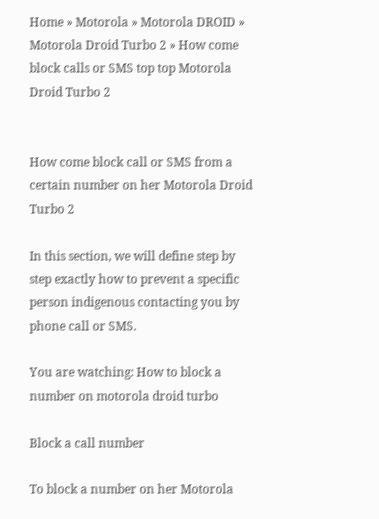Home » Motorola » Motorola DROID » Motorola Droid Turbo 2 » How come block calls or SMS top top Motorola Droid Turbo 2


How come block call or SMS from a certain number on her Motorola Droid Turbo 2

In this section, we will define step by step exactly how to prevent a specific person indigenous contacting you by phone call or SMS.

You are watching: How to block a number on motorola droid turbo

Block a call number

To block a number on her Motorola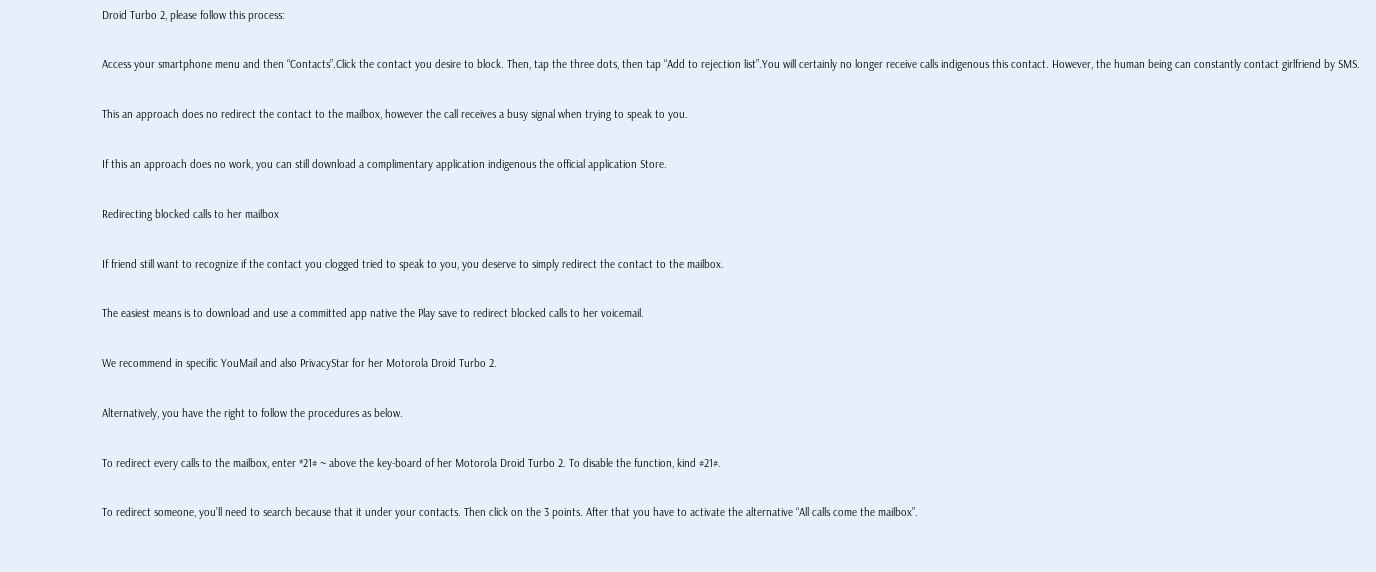Droid Turbo 2, please follow this process:

Access your smartphone menu and then “Contacts”.Click the contact you desire to block. Then, tap the three dots, then tap “Add to rejection list”.You will certainly no longer receive calls indigenous this contact. However, the human being can constantly contact girlfriend by SMS.

This an approach does no redirect the contact to the mailbox, however the call receives a busy signal when trying to speak to you.

If this an approach does no work, you can still download a complimentary application indigenous the official application Store.

Redirecting blocked calls to her mailbox

If friend still want to recognize if the contact you clogged tried to speak to you, you deserve to simply redirect the contact to the mailbox.

The easiest means is to download and use a committed app native the Play save to redirect blocked calls to her voicemail.

We recommend in specific YouMail and also PrivacyStar for her Motorola Droid Turbo 2.

Alternatively, you have the right to follow the procedures as below.

To redirect every calls to the mailbox, enter *21# ~ above the key-board of her Motorola Droid Turbo 2. To disable the function, kind #21#.

To redirect someone, you’ll need to search because that it under your contacts. Then click on the 3 points. After that you have to activate the alternative “All calls come the mailbox”.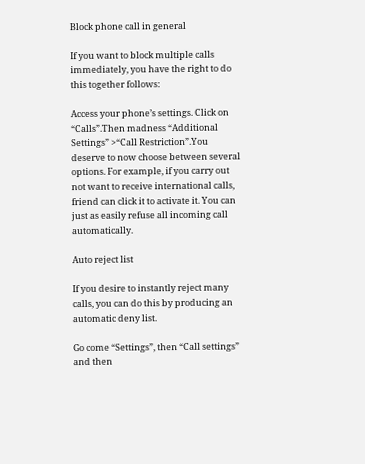Block phone call in general

If you want to block multiple calls immediately, you have the right to do this together follows:

Access your phone’s settings. Click on “Calls”.Then madness “Additional Settings” >“Call Restriction”.You deserve to now choose between several options. For example, if you carry out not want to receive international calls, friend can click it to activate it. You can just as easily refuse all incoming call automatically.

Auto reject list

If you desire to instantly reject many calls, you can do this by producing an automatic deny list.

Go come “Settings”, then “Call settings” and then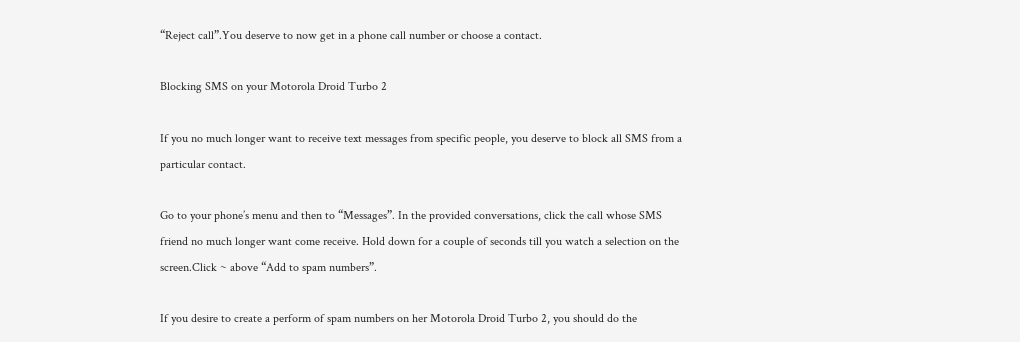“Reject call”.You deserve to now get in a phone call number or choose a contact.

Blocking SMS on your Motorola Droid Turbo 2

If you no much longer want to receive text messages from specific people, you deserve to block all SMS from a particular contact.

Go to your phone’s menu and then to “Messages”. In the provided conversations, click the call whose SMS friend no much longer want come receive. Hold down for a couple of seconds till you watch a selection on the screen.Click ~ above “Add to spam numbers”.

If you desire to create a perform of spam numbers on her Motorola Droid Turbo 2, you should do the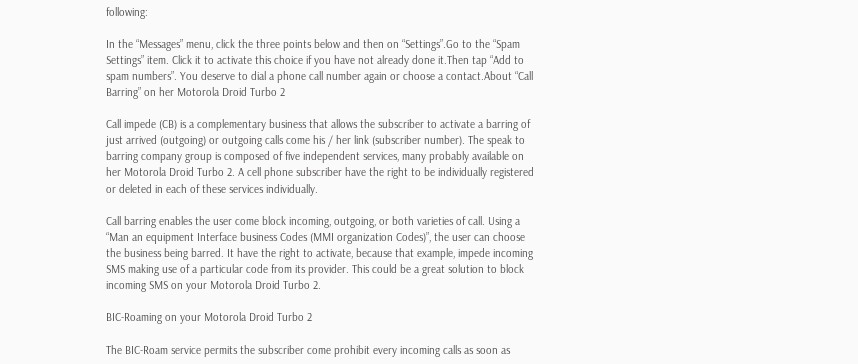following:

In the “Messages” menu, click the three points below and then on “Settings”.Go to the “Spam Settings” item. Click it to activate this choice if you have not already done it.Then tap “Add to spam numbers”. You deserve to dial a phone call number again or choose a contact.About “Call Barring” on her Motorola Droid Turbo 2

Call impede (CB) is a complementary business that allows the subscriber to activate a barring of just arrived (outgoing) or outgoing calls come his / her link (subscriber number). The speak to barring company group is composed of five independent services, many probably available on her Motorola Droid Turbo 2. A cell phone subscriber have the right to be individually registered or deleted in each of these services individually.

Call barring enables the user come block incoming, outgoing, or both varieties of call. Using a “Man an equipment Interface business Codes (MMI organization Codes)”, the user can choose the business being barred. It have the right to activate, because that example, impede incoming SMS making use of a particular code from its provider. This could be a great solution to block incoming SMS on your Motorola Droid Turbo 2.

BIC-Roaming on your Motorola Droid Turbo 2

The BIC-Roam service permits the subscriber come prohibit every incoming calls as soon as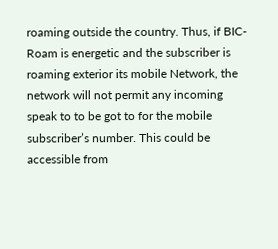roaming outside the country. Thus, if BIC-Roam is energetic and the subscriber is roaming exterior its mobile Network, the network will not permit any incoming speak to to be got to for the mobile subscriber’s number. This could be accessible from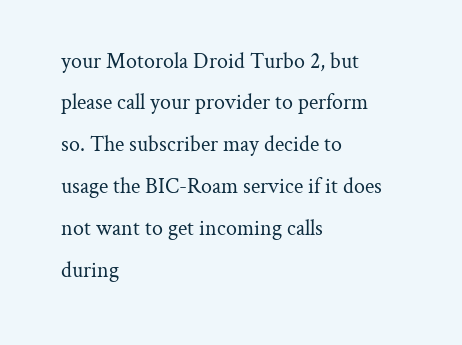your Motorola Droid Turbo 2, but please call your provider to perform so. The subscriber may decide to usage the BIC-Roam service if it does not want to get incoming calls during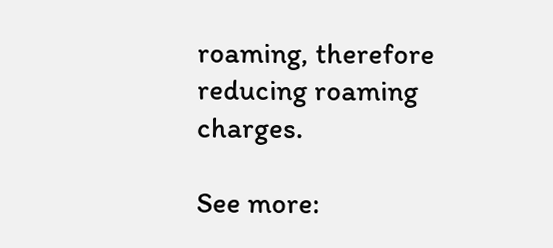roaming, therefore reducing roaming charges.

See more: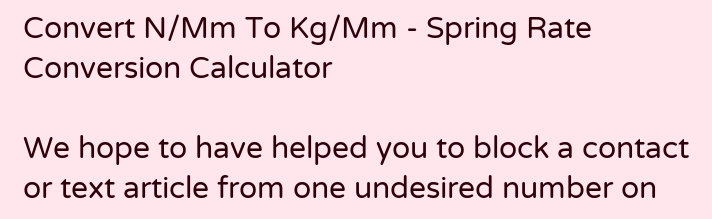Convert N/Mm To Kg/Mm - Spring Rate Conversion Calculator

We hope to have helped you to block a contact or text article from one undesired number on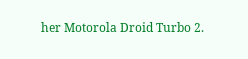her Motorola Droid Turbo 2.